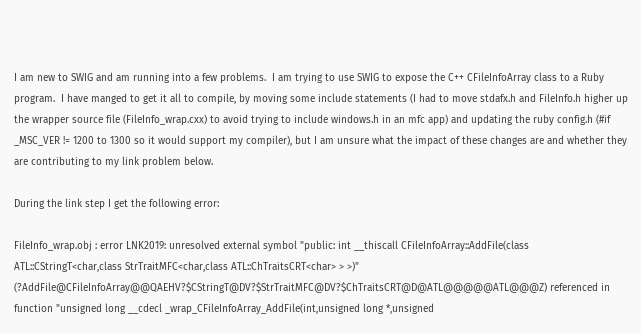I am new to SWIG and am running into a few problems.  I am trying to use SWIG to expose the C++ CFileInfoArray class to a Ruby program.  I have manged to get it all to compile, by moving some include statements (I had to move stdafx.h and FileInfo.h higher up the wrapper source file (FileInfo_wrap.cxx) to avoid trying to include windows.h in an mfc app) and updating the ruby config.h (#if _MSC_VER != 1200 to 1300 so it would support my compiler), but I am unsure what the impact of these changes are and whether they are contributing to my link problem below.

During the link step I get the following error:

FileInfo_wrap.obj : error LNK2019: unresolved external symbol "public: int __thiscall CFileInfoArray::AddFile(class ATL::CStringT<char,class StrTraitMFC<char,class ATL::ChTraitsCRT<char> > >)" (?AddFile@CFileInfoArray@@QAEHV?$CStringT@DV?$StrTraitMFC@DV?$ChTraitsCRT@D@ATL@@@@@ATL@@@Z) referenced in function "unsigned long __cdecl _wrap_CFileInfoArray_AddFile(int,unsigned long *,unsigned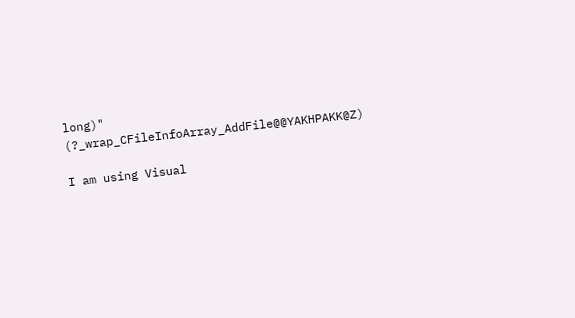long)" (?_wrap_CFileInfoArray_AddFile@@YAKHPAKK@Z)

I am using Visual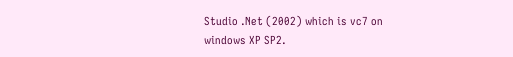Studio .Net (2002) which is vc7 on windows XP SP2.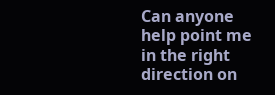Can anyone help point me in the right direction on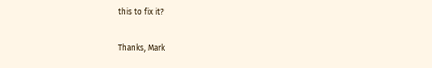this to fix it?

Thanks, Mark